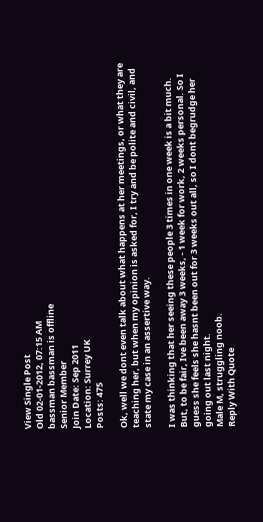View Single Post
Old 02-01-2012, 07:15 AM
bassman bassman is offline
Senior Member
Join Date: Sep 2011
Location: Surrey UK
Posts: 475

Ok, well we dont even talk about what happens at her meetings, or what they are teaching her, but when my opinion is asked for, I try and be polite and civil, and state my case in an assertive way.

I was thinking that her seeing these people 3 times in one week is a bit much. But, to be fair, Ive been away 3 weeks, - 1 week for work, 2 weeks personal. So I guess she feels she hasnt been out for 3 weeks out all, so I dont begrudge her going out last night.
Male M, struggling noob.
Reply With Quote